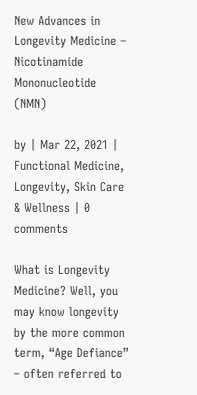New Advances in Longevity Medicine – Nicotinamide Mononucleotide (NMN)

by | Mar 22, 2021 | Functional Medicine, Longevity, Skin Care & Wellness | 0 comments

What is Longevity Medicine? Well, you may know longevity by the more common term, “Age Defiance” – often referred to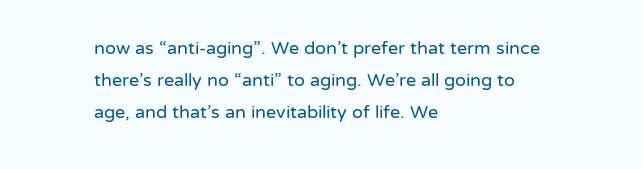now as “anti-aging”. We don’t prefer that term since there’s really no “anti” to aging. We’re all going to age, and that’s an inevitability of life. We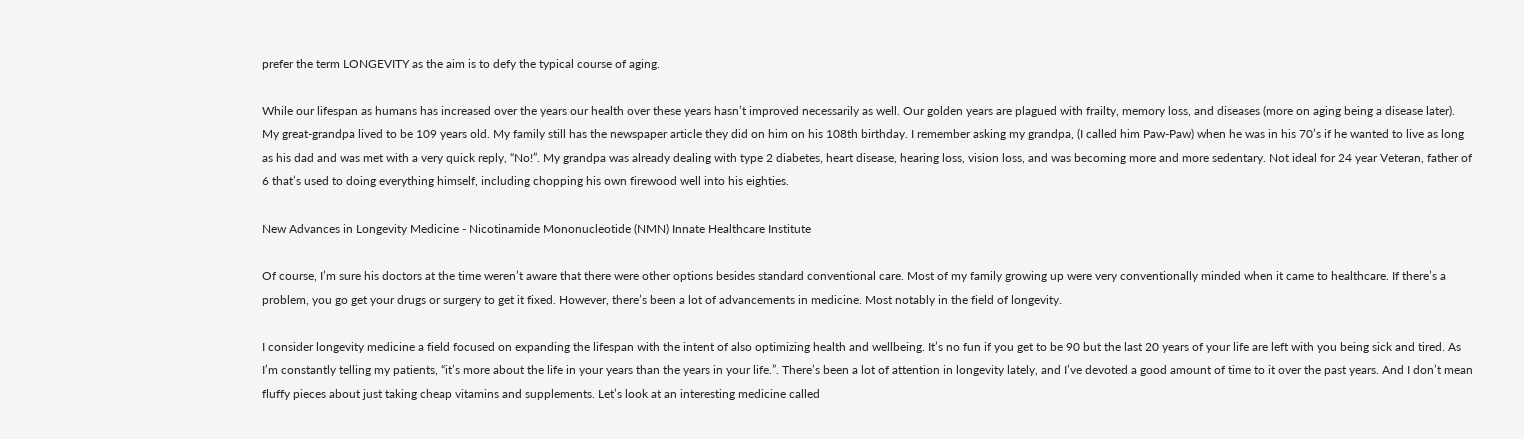prefer the term LONGEVITY as the aim is to defy the typical course of aging.

While our lifespan as humans has increased over the years our health over these years hasn’t improved necessarily as well. Our golden years are plagued with frailty, memory loss, and diseases (more on aging being a disease later). My great-grandpa lived to be 109 years old. My family still has the newspaper article they did on him on his 108th birthday. I remember asking my grandpa, (I called him Paw-Paw) when he was in his 70’s if he wanted to live as long as his dad and was met with a very quick reply, “No!”. My grandpa was already dealing with type 2 diabetes, heart disease, hearing loss, vision loss, and was becoming more and more sedentary. Not ideal for 24 year Veteran, father of 6 that’s used to doing everything himself, including chopping his own firewood well into his eighties.

New Advances in Longevity Medicine - Nicotinamide Mononucleotide (NMN) Innate Healthcare Institute

Of course, I’m sure his doctors at the time weren’t aware that there were other options besides standard conventional care. Most of my family growing up were very conventionally minded when it came to healthcare. If there’s a problem, you go get your drugs or surgery to get it fixed. However, there’s been a lot of advancements in medicine. Most notably in the field of longevity.

I consider longevity medicine a field focused on expanding the lifespan with the intent of also optimizing health and wellbeing. It’s no fun if you get to be 90 but the last 20 years of your life are left with you being sick and tired. As I’m constantly telling my patients, “it’s more about the life in your years than the years in your life.”. There’s been a lot of attention in longevity lately, and I’ve devoted a good amount of time to it over the past years. And I don’t mean fluffy pieces about just taking cheap vitamins and supplements. Let’s look at an interesting medicine called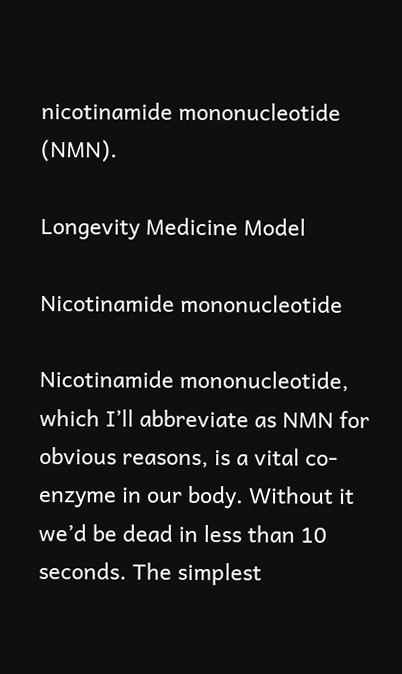nicotinamide mononucleotide (NMN).

Longevity Medicine Model

Nicotinamide mononucleotide

Nicotinamide mononucleotide, which I’ll abbreviate as NMN for obvious reasons, is a vital co-enzyme in our body. Without it we’d be dead in less than 10 seconds. The simplest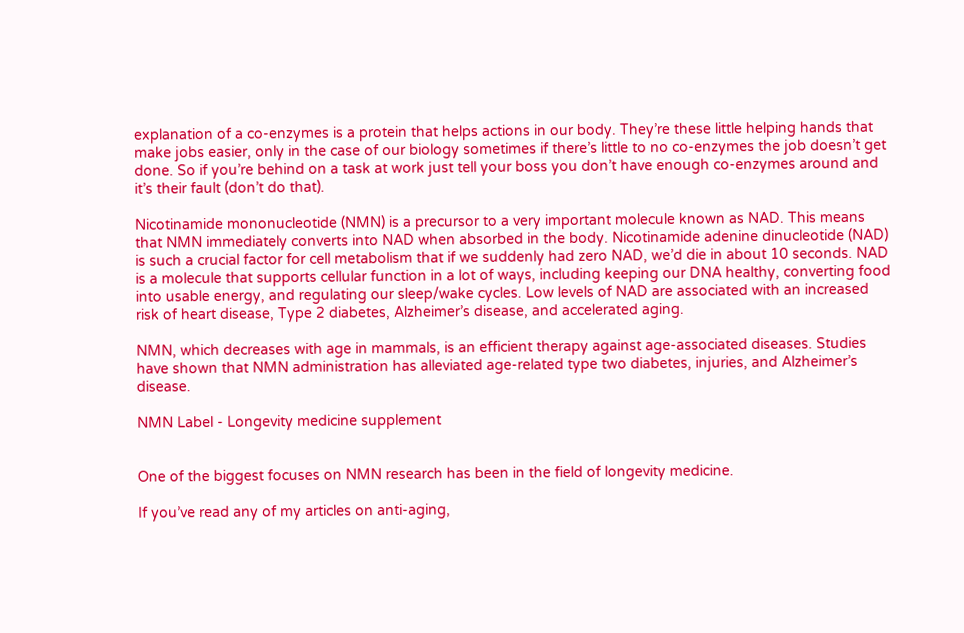explanation of a co-enzymes is a protein that helps actions in our body. They’re these little helping hands that make jobs easier, only in the case of our biology sometimes if there’s little to no co-enzymes the job doesn’t get done. So if you’re behind on a task at work just tell your boss you don’t have enough co-enzymes around and it’s their fault (don’t do that).

Nicotinamide mononucleotide (NMN) is a precursor to a very important molecule known as NAD. This means that NMN immediately converts into NAD when absorbed in the body. Nicotinamide adenine dinucleotide (NAD) is such a crucial factor for cell metabolism that if we suddenly had zero NAD, we’d die in about 10 seconds. NAD is a molecule that supports cellular function in a lot of ways, including keeping our DNA healthy, converting food into usable energy, and regulating our sleep/wake cycles. Low levels of NAD are associated with an increased risk of heart disease, Type 2 diabetes, Alzheimer’s disease, and accelerated aging.

NMN, which decreases with age in mammals, is an efficient therapy against age-associated diseases. Studies have shown that NMN administration has alleviated age-related type two diabetes, injuries, and Alzheimer’s disease.

NMN Label - Longevity medicine supplement


One of the biggest focuses on NMN research has been in the field of longevity medicine.

If you’ve read any of my articles on anti-aging,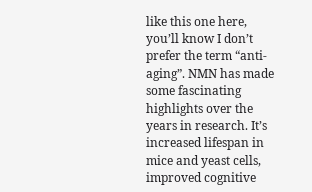like this one here, you’ll know I don’t prefer the term “anti-aging”. NMN has made some fascinating highlights over the years in research. It’s increased lifespan in mice and yeast cells, improved cognitive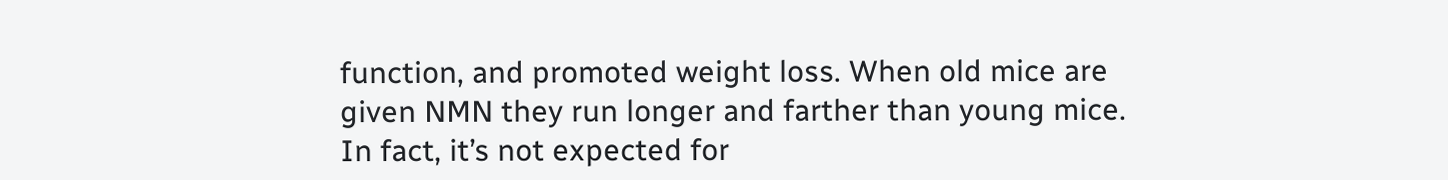function, and promoted weight loss. When old mice are given NMN they run longer and farther than young mice. In fact, it’s not expected for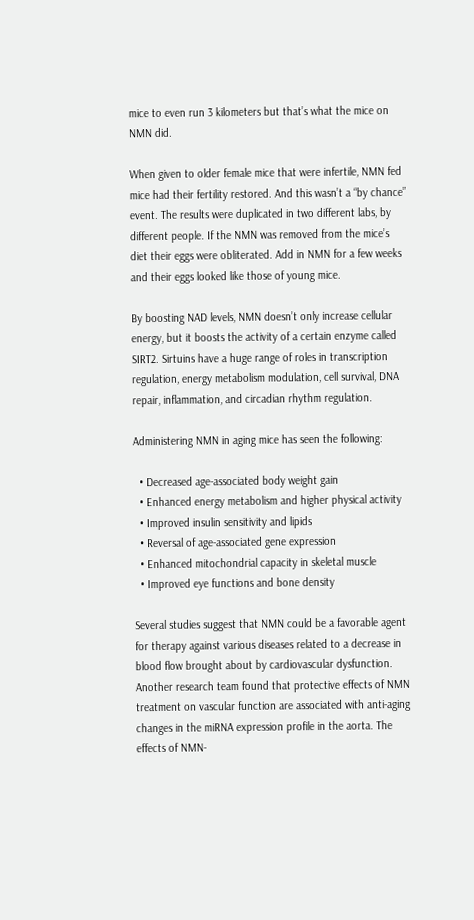mice to even run 3 kilometers but that’s what the mice on NMN did.

When given to older female mice that were infertile, NMN fed mice had their fertility restored. And this wasn’t a “by chance” event. The results were duplicated in two different labs, by different people. If the NMN was removed from the mice’s diet their eggs were obliterated. Add in NMN for a few weeks and their eggs looked like those of young mice.

By boosting NAD levels, NMN doesn’t only increase cellular energy, but it boosts the activity of a certain enzyme called SIRT2. Sirtuins have a huge range of roles in transcription regulation, energy metabolism modulation, cell survival, DNA repair, inflammation, and circadian rhythm regulation.

Administering NMN in aging mice has seen the following:

  • Decreased age-associated body weight gain
  • Enhanced energy metabolism and higher physical activity
  • Improved insulin sensitivity and lipids
  • Reversal of age-associated gene expression
  • Enhanced mitochondrial capacity in skeletal muscle
  • Improved eye functions and bone density

Several studies suggest that NMN could be a favorable agent for therapy against various diseases related to a decrease in blood flow brought about by cardiovascular dysfunction. Another research team found that protective effects of NMN treatment on vascular function are associated with anti-aging changes in the miRNA expression profile in the aorta. The effects of NMN-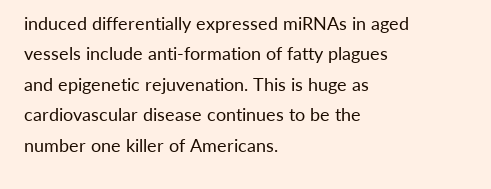induced differentially expressed miRNAs in aged vessels include anti-formation of fatty plagues and epigenetic rejuvenation. This is huge as cardiovascular disease continues to be the number one killer of Americans.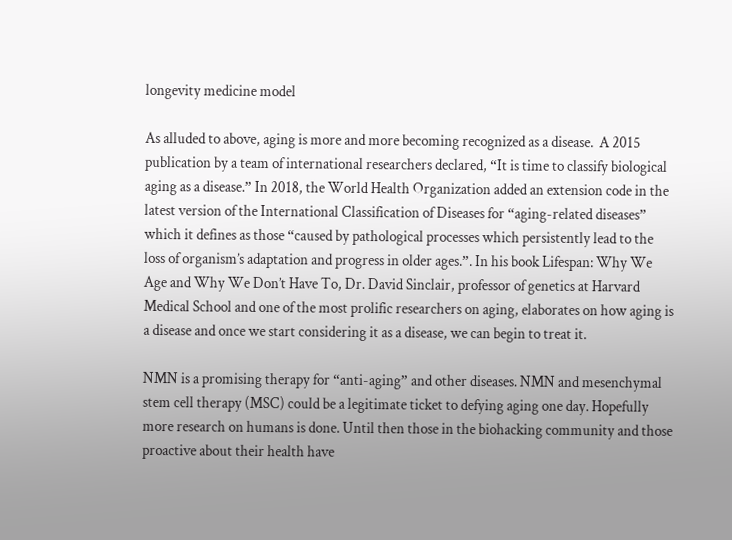longevity medicine model

As alluded to above, aging is more and more becoming recognized as a disease.  A 2015 publication by a team of international researchers declared, “It is time to classify biological aging as a disease.” In 2018, the World Health Organization added an extension code in the latest version of the International Classification of Diseases for “aging-related diseases” which it defines as those “caused by pathological processes which persistently lead to the loss of organism’s adaptation and progress in older ages.”. In his book Lifespan: Why We Age and Why We Don’t Have To, Dr. David Sinclair, professor of genetics at Harvard Medical School and one of the most prolific researchers on aging, elaborates on how aging is a disease and once we start considering it as a disease, we can begin to treat it.

NMN is a promising therapy for “anti-aging” and other diseases. NMN and mesenchymal stem cell therapy (MSC) could be a legitimate ticket to defying aging one day. Hopefully more research on humans is done. Until then those in the biohacking community and those proactive about their health have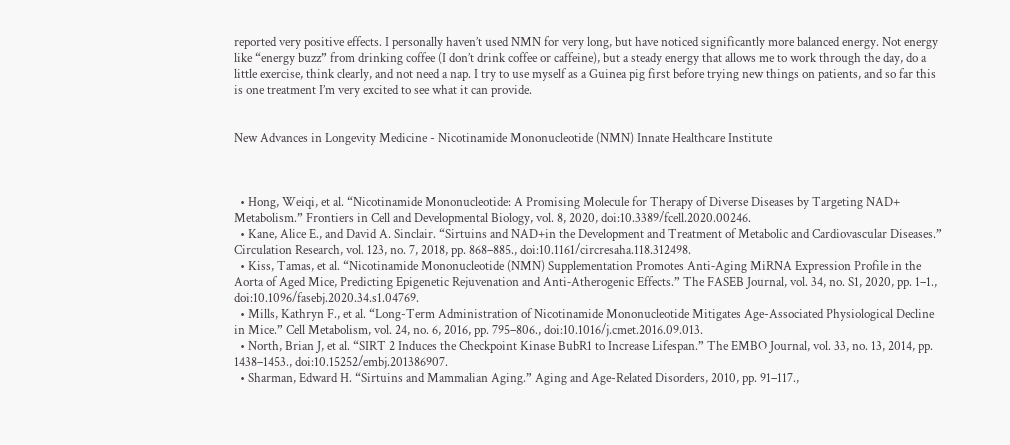reported very positive effects. I personally haven’t used NMN for very long, but have noticed significantly more balanced energy. Not energy like “energy buzz” from drinking coffee (I don’t drink coffee or caffeine), but a steady energy that allows me to work through the day, do a little exercise, think clearly, and not need a nap. I try to use myself as a Guinea pig first before trying new things on patients, and so far this is one treatment I’m very excited to see what it can provide.


New Advances in Longevity Medicine - Nicotinamide Mononucleotide (NMN) Innate Healthcare Institute



  • Hong, Weiqi, et al. “Nicotinamide Mononucleotide: A Promising Molecule for Therapy of Diverse Diseases by Targeting NAD+ Metabolism.” Frontiers in Cell and Developmental Biology, vol. 8, 2020, doi:10.3389/fcell.2020.00246.
  • Kane, Alice E., and David A. Sinclair. “Sirtuins and NAD+in the Development and Treatment of Metabolic and Cardiovascular Diseases.” Circulation Research, vol. 123, no. 7, 2018, pp. 868–885., doi:10.1161/circresaha.118.312498.
  • Kiss, Tamas, et al. “Nicotinamide Mononucleotide (NMN) Supplementation Promotes Anti‐Aging MiRNA Expression Profile in the Aorta of Aged Mice, Predicting Epigenetic Rejuvenation and Anti‐Atherogenic Effects.” The FASEB Journal, vol. 34, no. S1, 2020, pp. 1–1., doi:10.1096/fasebj.2020.34.s1.04769.
  • Mills, Kathryn F., et al. “Long-Term Administration of Nicotinamide Mononucleotide Mitigates Age-Associated Physiological Decline in Mice.” Cell Metabolism, vol. 24, no. 6, 2016, pp. 795–806., doi:10.1016/j.cmet.2016.09.013.
  • North, Brian J, et al. “SIRT 2 Induces the Checkpoint Kinase BubR1 to Increase Lifespan.” The EMBO Journal, vol. 33, no. 13, 2014, pp. 1438–1453., doi:10.15252/embj.201386907.
  • Sharman, Edward H. “Sirtuins and Mammalian Aging.” Aging and Age-Related Disorders, 2010, pp. 91–117.,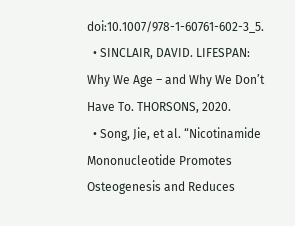doi:10.1007/978-1-60761-602-3_5.
  • SINCLAIR, DAVID. LIFESPAN: Why We Age – and Why We Don’t Have To. THORSONS, 2020.
  • Song, Jie, et al. “Nicotinamide Mononucleotide Promotes Osteogenesis and Reduces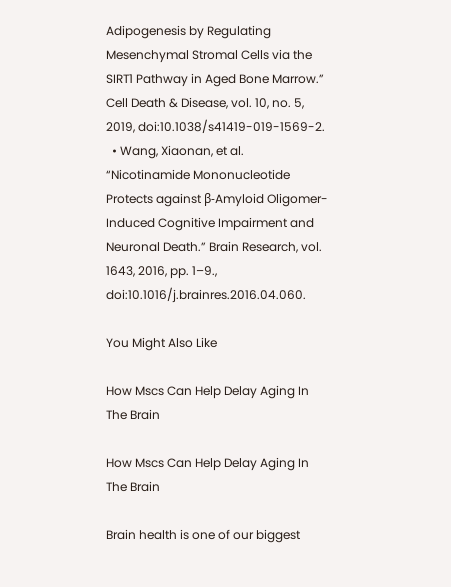Adipogenesis by Regulating Mesenchymal Stromal Cells via the SIRT1 Pathway in Aged Bone Marrow.” Cell Death & Disease, vol. 10, no. 5, 2019, doi:10.1038/s41419-019-1569-2.
  • Wang, Xiaonan, et al. “Nicotinamide Mononucleotide Protects against β-Amyloid Oligomer-Induced Cognitive Impairment and Neuronal Death.” Brain Research, vol. 1643, 2016, pp. 1–9., doi:10.1016/j.brainres.2016.04.060.

You Might Also Like

How Mscs Can Help Delay Aging In The Brain

How Mscs Can Help Delay Aging In The Brain

Brain health is one of our biggest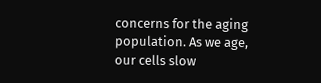concerns for the aging population. As we age, our cells slow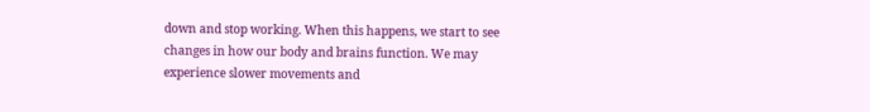down and stop working. When this happens, we start to see changes in how our body and brains function. We may experience slower movements and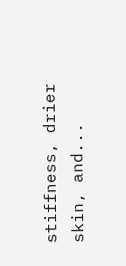stiffness, drier skin, and...